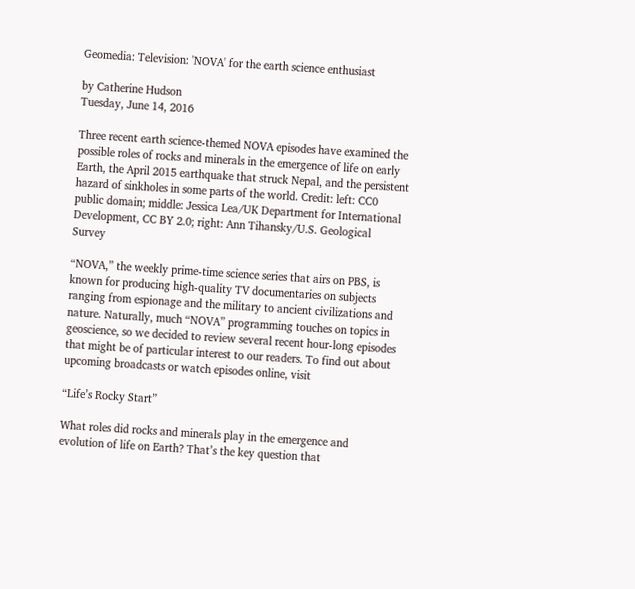Geomedia: Television: 'NOVA' for the earth science enthusiast

by Catherine Hudson
Tuesday, June 14, 2016

Three recent earth science-themed NOVA episodes have examined the possible roles of rocks and minerals in the emergence of life on early Earth, the April 2015 earthquake that struck Nepal, and the persistent hazard of sinkholes in some parts of the world. Credit: left: CC0 public domain; middle: Jessica Lea/UK Department for International Development, CC BY 2.0; right: Ann Tihansky/U.S. Geological Survey

“NOVA,” the weekly prime-time science series that airs on PBS, is known for producing high-quality TV documentaries on subjects ranging from espionage and the military to ancient civilizations and nature. Naturally, much “NOVA” programming touches on topics in geoscience, so we decided to review several recent hour-long episodes that might be of particular interest to our readers. To find out about upcoming broadcasts or watch episodes online, visit

“Life’s Rocky Start”

What roles did rocks and minerals play in the emergence and evolution of life on Earth? That’s the key question that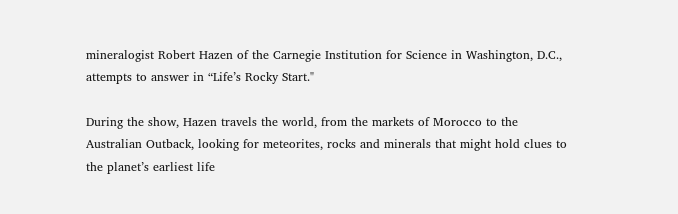mineralogist Robert Hazen of the Carnegie Institution for Science in Washington, D.C., attempts to answer in “Life’s Rocky Start."

During the show, Hazen travels the world, from the markets of Morocco to the Australian Outback, looking for meteorites, rocks and minerals that might hold clues to the planet’s earliest life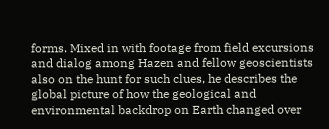forms. Mixed in with footage from field excursions and dialog among Hazen and fellow geoscientists also on the hunt for such clues, he describes the global picture of how the geological and environmental backdrop on Earth changed over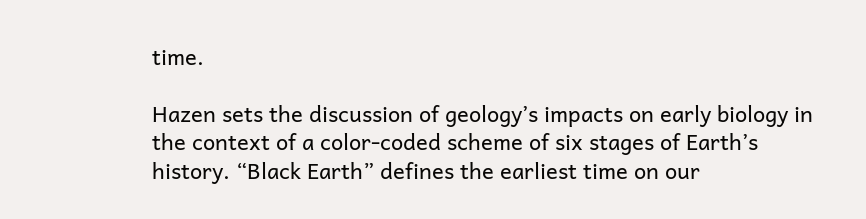time.

Hazen sets the discussion of geology’s impacts on early biology in the context of a color-coded scheme of six stages of Earth’s history. “Black Earth” defines the earliest time on our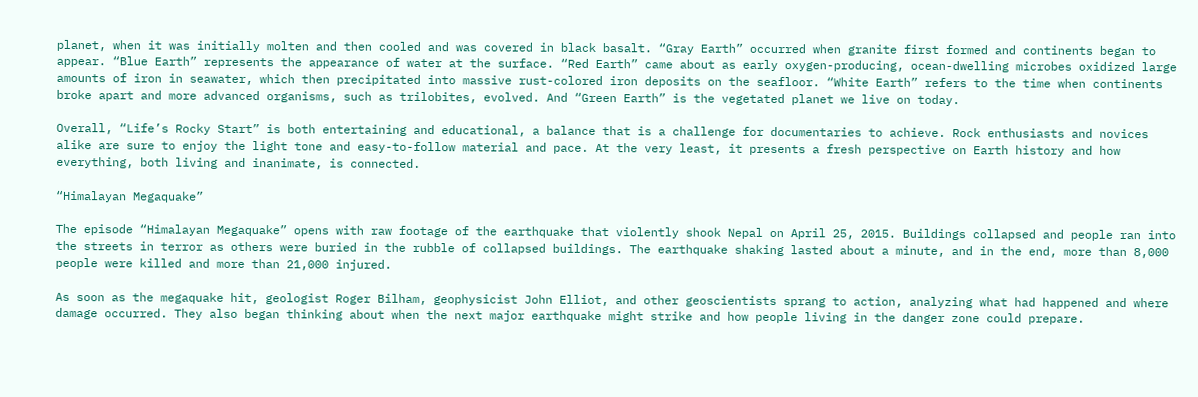planet, when it was initially molten and then cooled and was covered in black basalt. “Gray Earth” occurred when granite first formed and continents began to appear. “Blue Earth” represents the appearance of water at the surface. “Red Earth” came about as early oxygen-producing, ocean-dwelling microbes oxidized large amounts of iron in seawater, which then precipitated into massive rust-colored iron deposits on the seafloor. “White Earth” refers to the time when continents broke apart and more advanced organisms, such as trilobites, evolved. And “Green Earth” is the vegetated planet we live on today.

Overall, “Life’s Rocky Start” is both entertaining and educational, a balance that is a challenge for documentaries to achieve. Rock enthusiasts and novices alike are sure to enjoy the light tone and easy-to-follow material and pace. At the very least, it presents a fresh perspective on Earth history and how everything, both living and inanimate, is connected.

“Himalayan Megaquake”

The episode “Himalayan Megaquake” opens with raw footage of the earthquake that violently shook Nepal on April 25, 2015. Buildings collapsed and people ran into the streets in terror as others were buried in the rubble of collapsed buildings. The earthquake shaking lasted about a minute, and in the end, more than 8,000 people were killed and more than 21,000 injured.

As soon as the megaquake hit, geologist Roger Bilham, geophysicist John Elliot, and other geoscientists sprang to action, analyzing what had happened and where damage occurred. They also began thinking about when the next major earthquake might strike and how people living in the danger zone could prepare.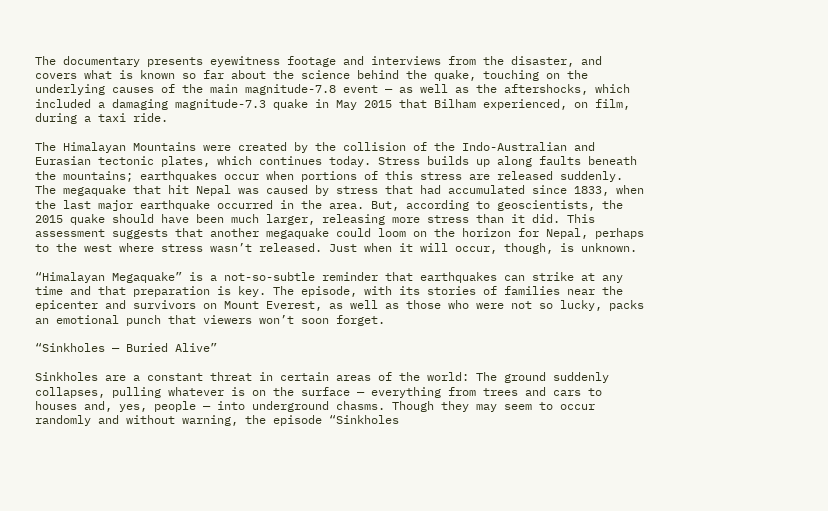The documentary presents eyewitness footage and interviews from the disaster, and covers what is known so far about the science behind the quake, touching on the underlying causes of the main magnitude-7.8 event — as well as the aftershocks, which included a damaging magnitude-7.3 quake in May 2015 that Bilham experienced, on film, during a taxi ride.

The Himalayan Mountains were created by the collision of the Indo-Australian and Eurasian tectonic plates, which continues today. Stress builds up along faults beneath the mountains; earthquakes occur when portions of this stress are released suddenly. The megaquake that hit Nepal was caused by stress that had accumulated since 1833, when the last major earthquake occurred in the area. But, according to geoscientists, the 2015 quake should have been much larger, releasing more stress than it did. This assessment suggests that another megaquake could loom on the horizon for Nepal, perhaps to the west where stress wasn’t released. Just when it will occur, though, is unknown.

“Himalayan Megaquake” is a not-so-subtle reminder that earthquakes can strike at any time and that preparation is key. The episode, with its stories of families near the epicenter and survivors on Mount Everest, as well as those who were not so lucky, packs an emotional punch that viewers won’t soon forget.

“Sinkholes — Buried Alive”

Sinkholes are a constant threat in certain areas of the world: The ground suddenly collapses, pulling whatever is on the surface — everything from trees and cars to houses and, yes, people — into underground chasms. Though they may seem to occur randomly and without warning, the episode “Sinkholes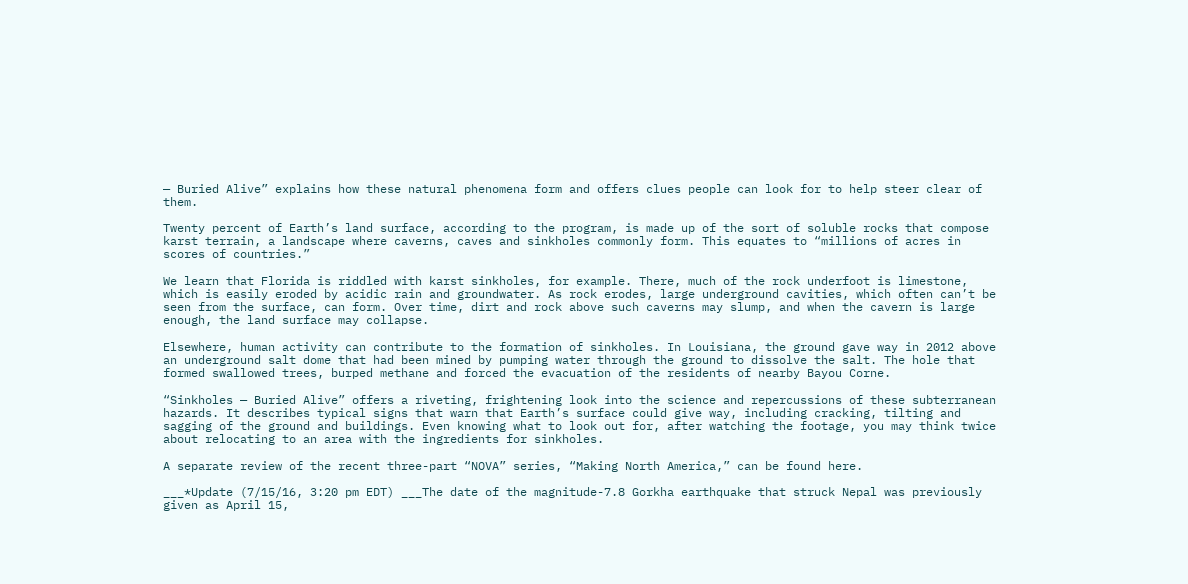— Buried Alive” explains how these natural phenomena form and offers clues people can look for to help steer clear of them.

Twenty percent of Earth’s land surface, according to the program, is made up of the sort of soluble rocks that compose karst terrain, a landscape where caverns, caves and sinkholes commonly form. This equates to “millions of acres in scores of countries.”

We learn that Florida is riddled with karst sinkholes, for example. There, much of the rock underfoot is limestone, which is easily eroded by acidic rain and groundwater. As rock erodes, large underground cavities, which often can’t be seen from the surface, can form. Over time, dirt and rock above such caverns may slump, and when the cavern is large enough, the land surface may collapse.

Elsewhere, human activity can contribute to the formation of sinkholes. In Louisiana, the ground gave way in 2012 above an underground salt dome that had been mined by pumping water through the ground to dissolve the salt. The hole that formed swallowed trees, burped methane and forced the evacuation of the residents of nearby Bayou Corne.

“Sinkholes — Buried Alive” offers a riveting, frightening look into the science and repercussions of these subterranean hazards. It describes typical signs that warn that Earth’s surface could give way, including cracking, tilting and sagging of the ground and buildings. Even knowing what to look out for, after watching the footage, you may think twice about relocating to an area with the ingredients for sinkholes.

A separate review of the recent three-part “NOVA” series, “Making North America,” can be found here.

___*Update (7/15/16, 3:20 pm EDT) ___The date of the magnitude-7.8 Gorkha earthquake that struck Nepal was previously given as April 15,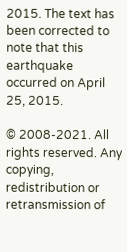2015. The text has been corrected to note that this earthquake occurred on April 25, 2015.

© 2008-2021. All rights reserved. Any copying, redistribution or retransmission of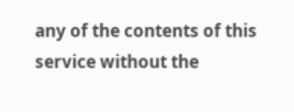any of the contents of this service without the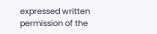expressed written permission of the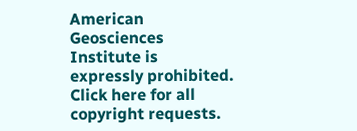American Geosciences Institute is expressly prohibited. Click here for all copyright requests.